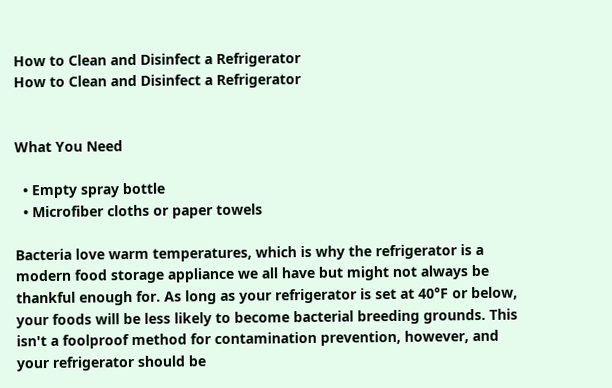How to Clean and Disinfect a Refrigerator
How to Clean and Disinfect a Refrigerator


What You Need

  • Empty spray bottle
  • Microfiber cloths or paper towels

Bacteria love warm temperatures, which is why the refrigerator is a modern food storage appliance we all have but might not always be thankful enough for. As long as your refrigerator is set at 40°F or below, your foods will be less likely to become bacterial breeding grounds. This isn't a foolproof method for contamination prevention, however, and your refrigerator should be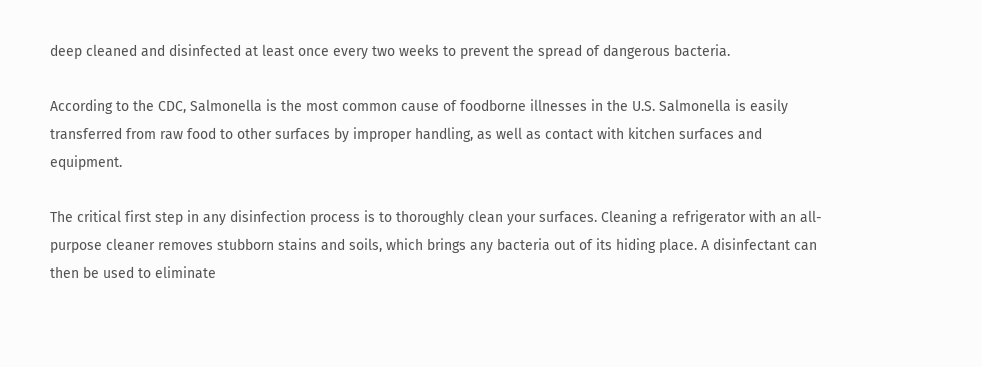deep cleaned and disinfected at least once every two weeks to prevent the spread of dangerous bacteria.

According to the CDC, Salmonella is the most common cause of foodborne illnesses in the U.S. Salmonella is easily transferred from raw food to other surfaces by improper handling, as well as contact with kitchen surfaces and equipment.

The critical first step in any disinfection process is to thoroughly clean your surfaces. Cleaning a refrigerator with an all-purpose cleaner removes stubborn stains and soils, which brings any bacteria out of its hiding place. A disinfectant can then be used to eliminate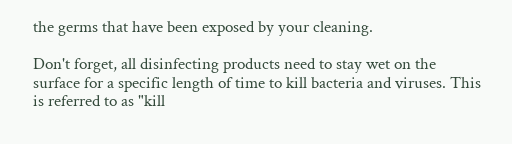the germs that have been exposed by your cleaning.

Don't forget, all disinfecting products need to stay wet on the surface for a specific length of time to kill bacteria and viruses. This is referred to as "kill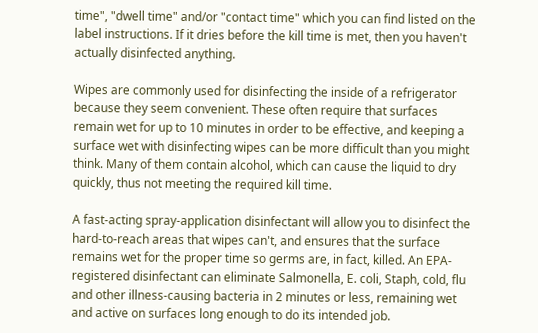time", "dwell time" and/or "contact time" which you can find listed on the label instructions. If it dries before the kill time is met, then you haven't actually disinfected anything.

Wipes are commonly used for disinfecting the inside of a refrigerator because they seem convenient. These often require that surfaces remain wet for up to 10 minutes in order to be effective, and keeping a surface wet with disinfecting wipes can be more difficult than you might think. Many of them contain alcohol, which can cause the liquid to dry quickly, thus not meeting the required kill time.

A fast-acting spray-application disinfectant will allow you to disinfect the hard-to-reach areas that wipes can't, and ensures that the surface remains wet for the proper time so germs are, in fact, killed. An EPA-registered disinfectant can eliminate Salmonella, E. coli, Staph, cold, flu and other illness-causing bacteria in 2 minutes or less, remaining wet and active on surfaces long enough to do its intended job.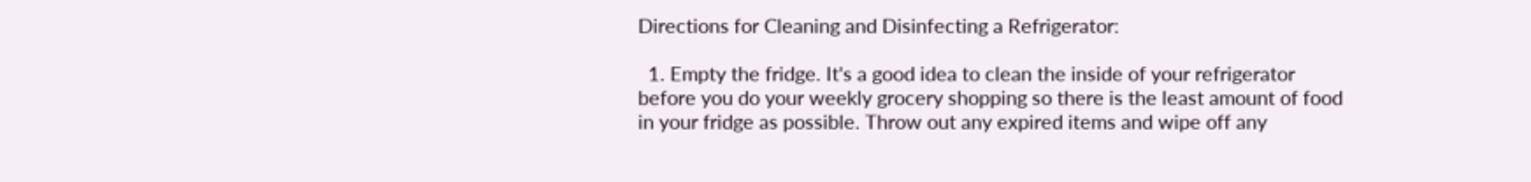Directions for Cleaning and Disinfecting a Refrigerator:

  1. Empty the fridge. It's a good idea to clean the inside of your refrigerator before you do your weekly grocery shopping so there is the least amount of food in your fridge as possible. Throw out any expired items and wipe off any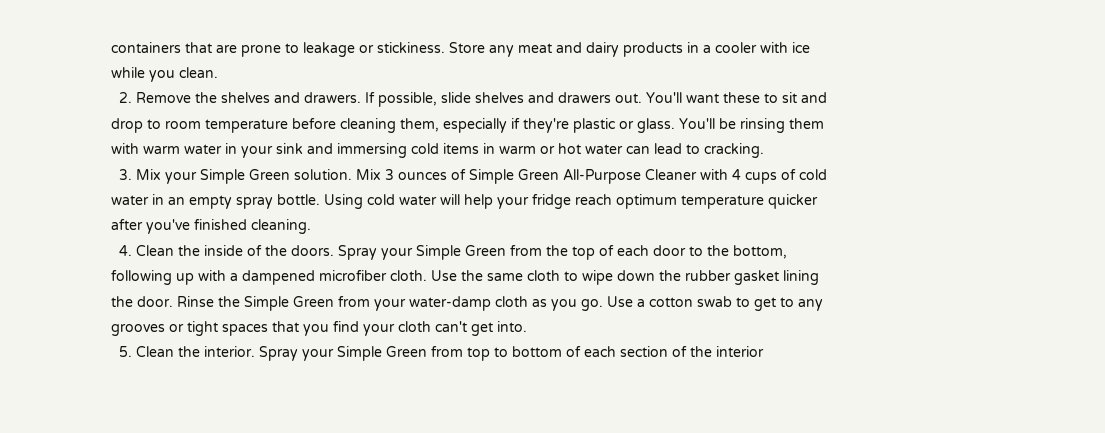containers that are prone to leakage or stickiness. Store any meat and dairy products in a cooler with ice while you clean.
  2. Remove the shelves and drawers. If possible, slide shelves and drawers out. You'll want these to sit and drop to room temperature before cleaning them, especially if they're plastic or glass. You'll be rinsing them with warm water in your sink and immersing cold items in warm or hot water can lead to cracking.
  3. Mix your Simple Green solution. Mix 3 ounces of Simple Green All-Purpose Cleaner with 4 cups of cold water in an empty spray bottle. Using cold water will help your fridge reach optimum temperature quicker after you've finished cleaning.
  4. Clean the inside of the doors. Spray your Simple Green from the top of each door to the bottom, following up with a dampened microfiber cloth. Use the same cloth to wipe down the rubber gasket lining the door. Rinse the Simple Green from your water-damp cloth as you go. Use a cotton swab to get to any grooves or tight spaces that you find your cloth can't get into.
  5. Clean the interior. Spray your Simple Green from top to bottom of each section of the interior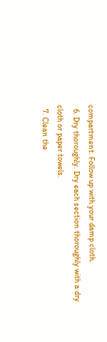compartment. Follow up with your damp cloth.
  6. Dry thoroughly. Dry each section thoroughly with a dry cloth or paper towels.
  7. Clean the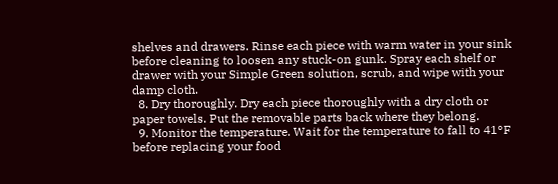shelves and drawers. Rinse each piece with warm water in your sink before cleaning to loosen any stuck-on gunk. Spray each shelf or drawer with your Simple Green solution, scrub, and wipe with your damp cloth.
  8. Dry thoroughly. Dry each piece thoroughly with a dry cloth or paper towels. Put the removable parts back where they belong.
  9. Monitor the temperature. Wait for the temperature to fall to 41°F before replacing your food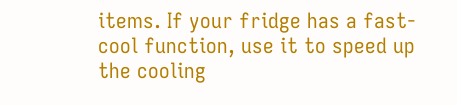items. If your fridge has a fast-cool function, use it to speed up the cooling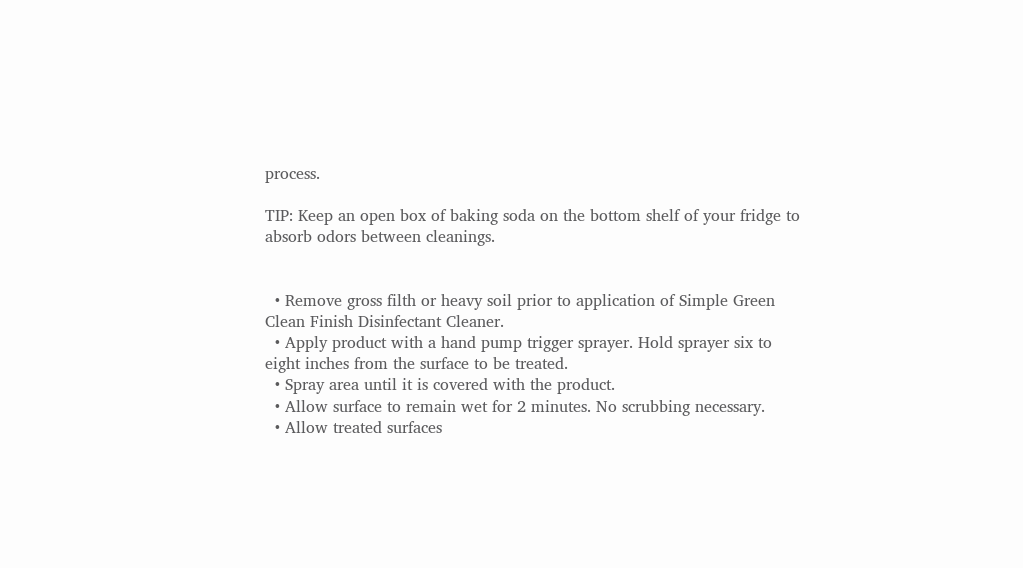process.

TIP: Keep an open box of baking soda on the bottom shelf of your fridge to absorb odors between cleanings.


  • Remove gross filth or heavy soil prior to application of Simple Green Clean Finish Disinfectant Cleaner.
  • Apply product with a hand pump trigger sprayer. Hold sprayer six to eight inches from the surface to be treated.
  • Spray area until it is covered with the product.
  • Allow surface to remain wet for 2 minutes. No scrubbing necessary.
  • Allow treated surfaces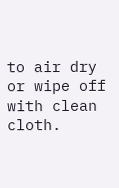to air dry or wipe off with clean cloth.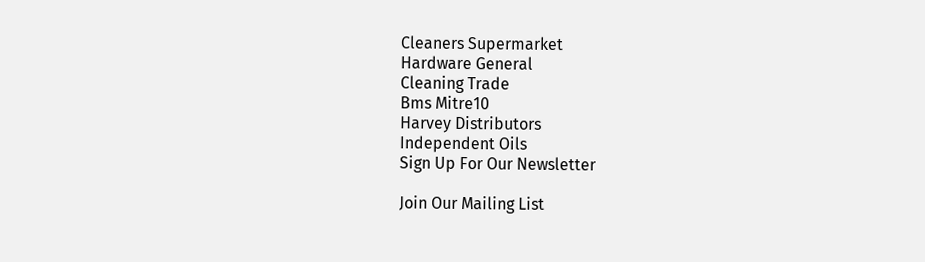Cleaners Supermarket
Hardware General
Cleaning Trade
Bms Mitre10
Harvey Distributors
Independent Oils
Sign Up For Our Newsletter

Join Our Mailing List